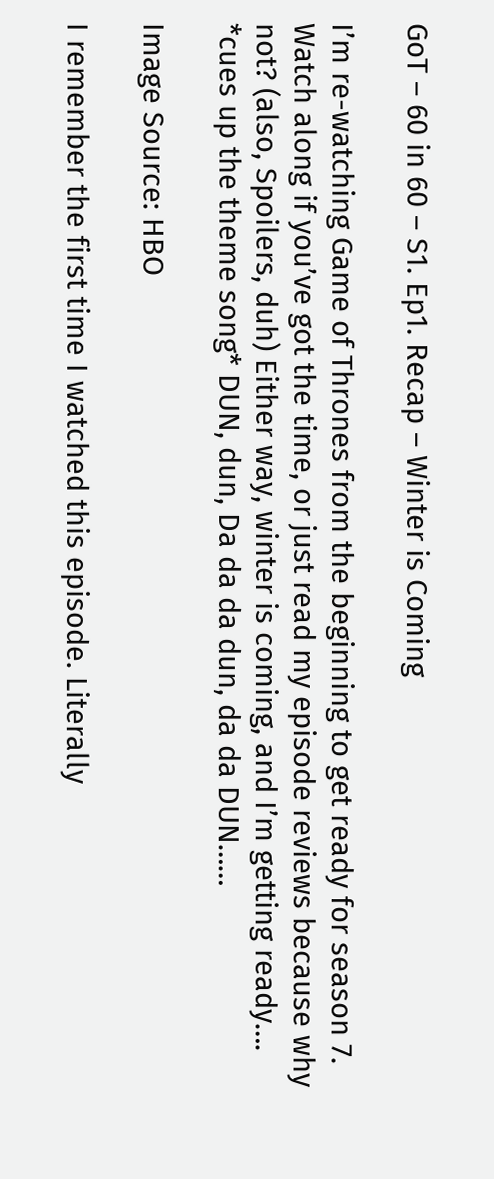GoT – 60 in 60 – S1. Ep1. Recap – Winter is Coming

I’m re-watching Game of Thrones from the beginning to get ready for season 7. Watch along if you’ve got the time, or just read my episode reviews because why not? (also, Spoilers, duh) Either way, winter is coming, and I’m getting ready…. *cues up the theme song* DUN, dun, Da da da dun, da da DUN……

Image Source: HBO

I remember the first time I watched this episode. Literally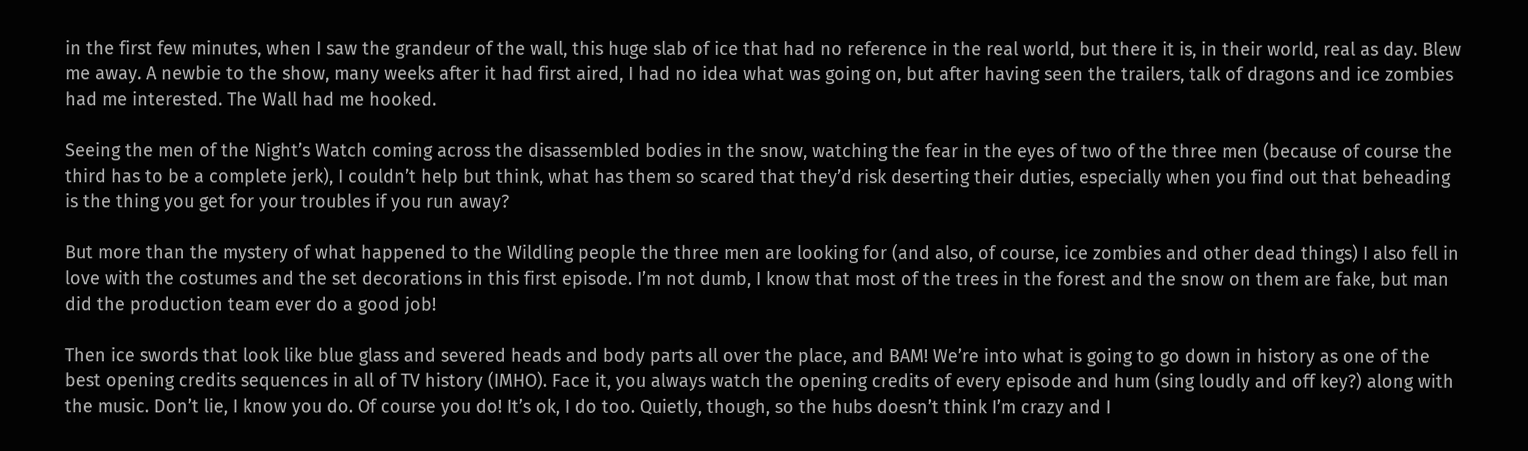in the first few minutes, when I saw the grandeur of the wall, this huge slab of ice that had no reference in the real world, but there it is, in their world, real as day. Blew me away. A newbie to the show, many weeks after it had first aired, I had no idea what was going on, but after having seen the trailers, talk of dragons and ice zombies had me interested. The Wall had me hooked.

Seeing the men of the Night’s Watch coming across the disassembled bodies in the snow, watching the fear in the eyes of two of the three men (because of course the third has to be a complete jerk), I couldn’t help but think, what has them so scared that they’d risk deserting their duties, especially when you find out that beheading is the thing you get for your troubles if you run away?

But more than the mystery of what happened to the Wildling people the three men are looking for (and also, of course, ice zombies and other dead things) I also fell in love with the costumes and the set decorations in this first episode. I’m not dumb, I know that most of the trees in the forest and the snow on them are fake, but man did the production team ever do a good job!

Then ice swords that look like blue glass and severed heads and body parts all over the place, and BAM! We’re into what is going to go down in history as one of the best opening credits sequences in all of TV history (IMHO). Face it, you always watch the opening credits of every episode and hum (sing loudly and off key?) along with the music. Don’t lie, I know you do. Of course you do! It’s ok, I do too. Quietly, though, so the hubs doesn’t think I’m crazy and I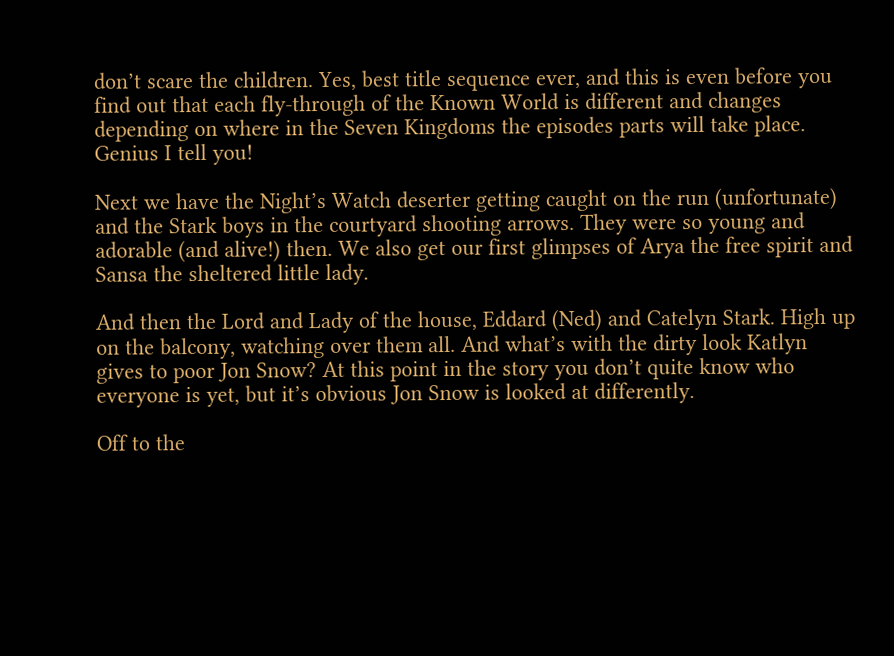don’t scare the children. Yes, best title sequence ever, and this is even before you find out that each fly-through of the Known World is different and changes depending on where in the Seven Kingdoms the episodes parts will take place. Genius I tell you!

Next we have the Night’s Watch deserter getting caught on the run (unfortunate) and the Stark boys in the courtyard shooting arrows. They were so young and adorable (and alive!) then. We also get our first glimpses of Arya the free spirit and Sansa the sheltered little lady.

And then the Lord and Lady of the house, Eddard (Ned) and Catelyn Stark. High up on the balcony, watching over them all. And what’s with the dirty look Katlyn gives to poor Jon Snow? At this point in the story you don’t quite know who everyone is yet, but it’s obvious Jon Snow is looked at differently.

Off to the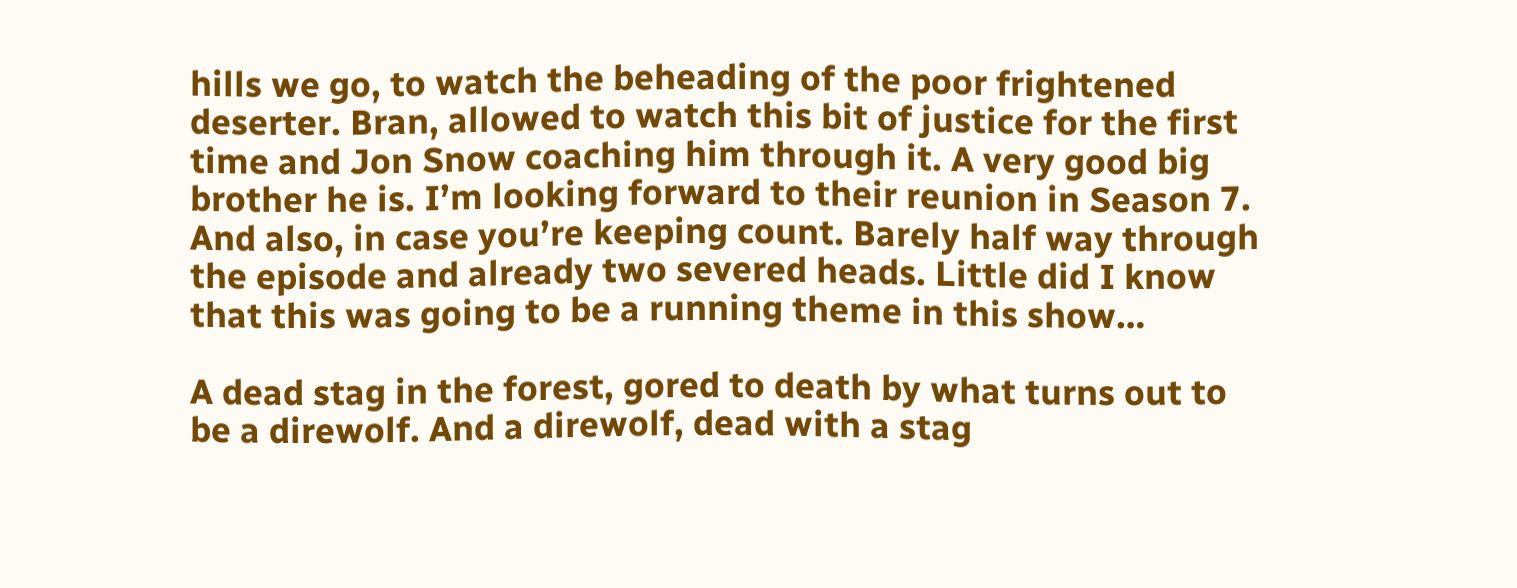hills we go, to watch the beheading of the poor frightened deserter. Bran, allowed to watch this bit of justice for the first time and Jon Snow coaching him through it. A very good big brother he is. I’m looking forward to their reunion in Season 7. And also, in case you’re keeping count. Barely half way through the episode and already two severed heads. Little did I know that this was going to be a running theme in this show…

A dead stag in the forest, gored to death by what turns out to be a direwolf. And a direwolf, dead with a stag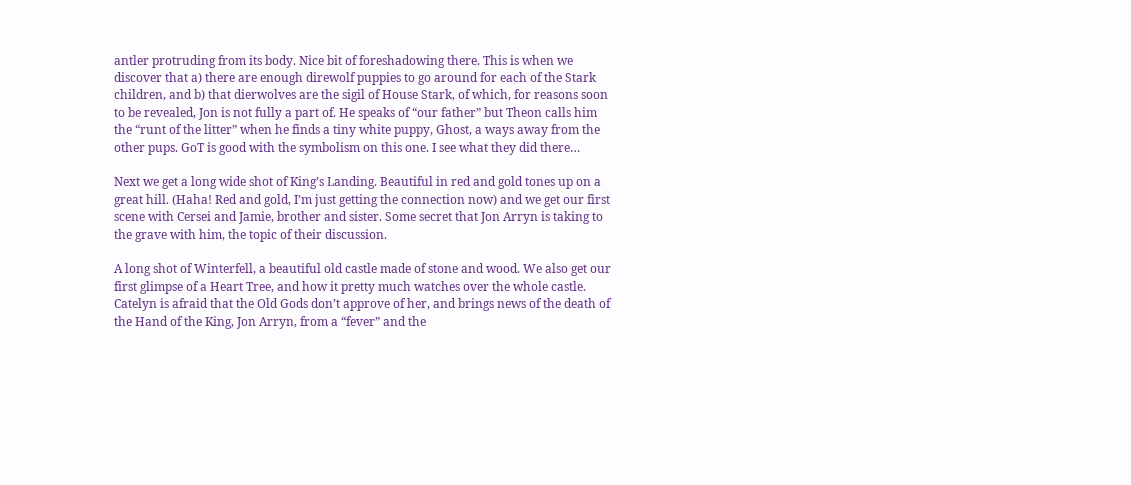antler protruding from its body. Nice bit of foreshadowing there. This is when we discover that a) there are enough direwolf puppies to go around for each of the Stark children, and b) that dierwolves are the sigil of House Stark, of which, for reasons soon to be revealed, Jon is not fully a part of. He speaks of “our father” but Theon calls him the “runt of the litter” when he finds a tiny white puppy, Ghost, a ways away from the other pups. GoT is good with the symbolism on this one. I see what they did there…

Next we get a long wide shot of King’s Landing. Beautiful in red and gold tones up on a great hill. (Haha! Red and gold, I’m just getting the connection now) and we get our first scene with Cersei and Jamie, brother and sister. Some secret that Jon Arryn is taking to the grave with him, the topic of their discussion.

A long shot of Winterfell, a beautiful old castle made of stone and wood. We also get our first glimpse of a Heart Tree, and how it pretty much watches over the whole castle. Catelyn is afraid that the Old Gods don’t approve of her, and brings news of the death of the Hand of the King, Jon Arryn, from a “fever” and the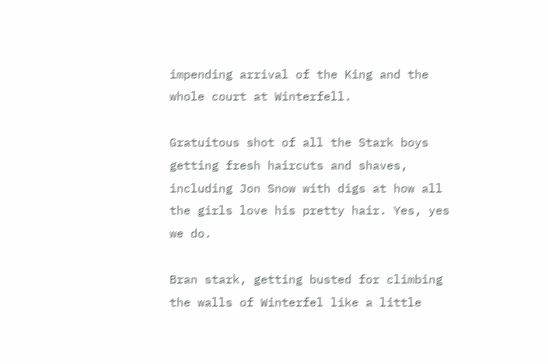impending arrival of the King and the whole court at Winterfell.

Gratuitous shot of all the Stark boys getting fresh haircuts and shaves, including Jon Snow with digs at how all the girls love his pretty hair. Yes, yes we do.

Bran stark, getting busted for climbing the walls of Winterfel like a little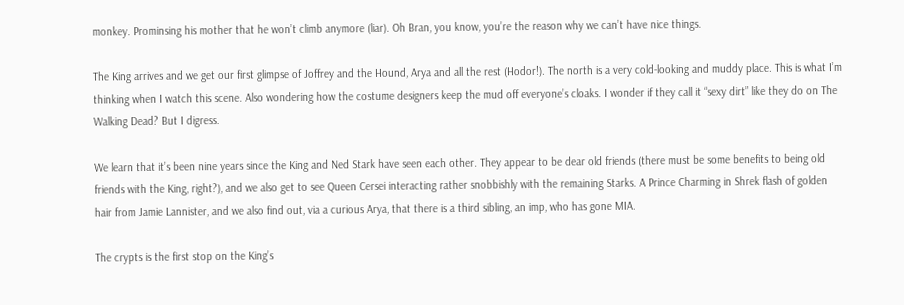monkey. Prominsing his mother that he won’t climb anymore (liar). Oh Bran, you know, you’re the reason why we can’t have nice things.

The King arrives and we get our first glimpse of Joffrey and the Hound, Arya and all the rest (Hodor!). The north is a very cold-looking and muddy place. This is what I’m thinking when I watch this scene. Also wondering how the costume designers keep the mud off everyone’s cloaks. I wonder if they call it “sexy dirt” like they do on The Walking Dead? But I digress.

We learn that it’s been nine years since the King and Ned Stark have seen each other. They appear to be dear old friends (there must be some benefits to being old friends with the King, right?), and we also get to see Queen Cersei interacting rather snobbishly with the remaining Starks. A Prince Charming in Shrek flash of golden hair from Jamie Lannister, and we also find out, via a curious Arya, that there is a third sibling, an imp, who has gone MIA.

The crypts is the first stop on the King’s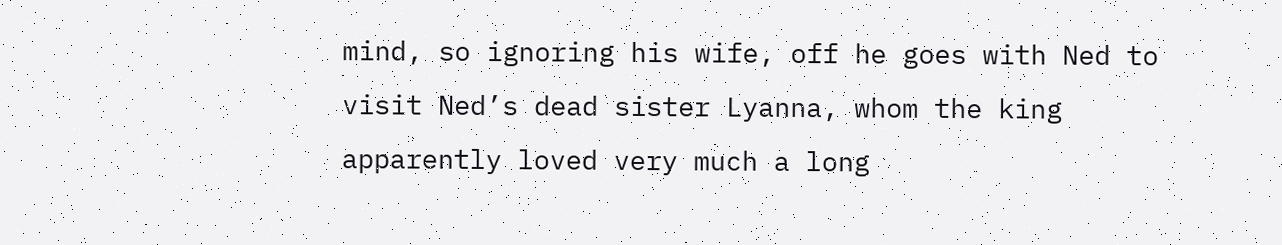mind, so ignoring his wife, off he goes with Ned to visit Ned’s dead sister Lyanna, whom the king apparently loved very much a long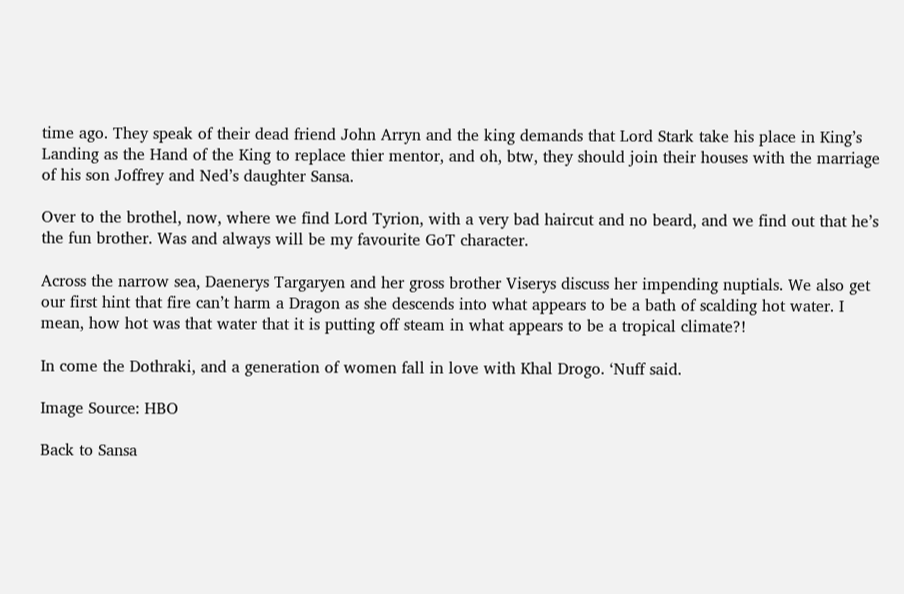time ago. They speak of their dead friend John Arryn and the king demands that Lord Stark take his place in King’s Landing as the Hand of the King to replace thier mentor, and oh, btw, they should join their houses with the marriage of his son Joffrey and Ned’s daughter Sansa.

Over to the brothel, now, where we find Lord Tyrion, with a very bad haircut and no beard, and we find out that he’s the fun brother. Was and always will be my favourite GoT character.

Across the narrow sea, Daenerys Targaryen and her gross brother Viserys discuss her impending nuptials. We also get our first hint that fire can’t harm a Dragon as she descends into what appears to be a bath of scalding hot water. I mean, how hot was that water that it is putting off steam in what appears to be a tropical climate?!

In come the Dothraki, and a generation of women fall in love with Khal Drogo. ‘Nuff said.

Image Source: HBO

Back to Sansa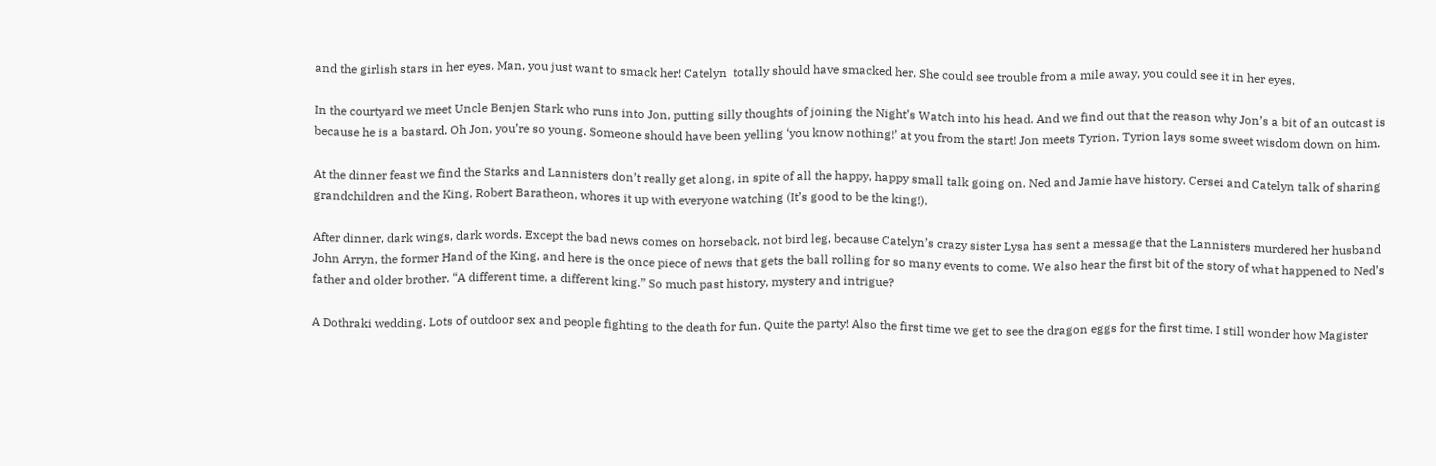and the girlish stars in her eyes. Man, you just want to smack her! Catelyn  totally should have smacked her. She could see trouble from a mile away, you could see it in her eyes.

In the courtyard we meet Uncle Benjen Stark who runs into Jon, putting silly thoughts of joining the Night’s Watch into his head. And we find out that the reason why Jon’s a bit of an outcast is because he is a bastard. Oh Jon, you’re so young. Someone should have been yelling ‘you know nothing!’ at you from the start! Jon meets Tyrion, Tyrion lays some sweet wisdom down on him.

At the dinner feast we find the Starks and Lannisters don’t really get along, in spite of all the happy, happy small talk going on. Ned and Jamie have history. Cersei and Catelyn talk of sharing grandchildren and the King, Robert Baratheon, whores it up with everyone watching (It’s good to be the king!).

After dinner, dark wings, dark words. Except the bad news comes on horseback, not bird leg, because Catelyn’s crazy sister Lysa has sent a message that the Lannisters murdered her husband John Arryn, the former Hand of the King, and here is the once piece of news that gets the ball rolling for so many events to come. We also hear the first bit of the story of what happened to Ned’s father and older brother. “A different time, a different king.” So much past history, mystery and intrigue?

A Dothraki wedding. Lots of outdoor sex and people fighting to the death for fun. Quite the party! Also the first time we get to see the dragon eggs for the first time. I still wonder how Magister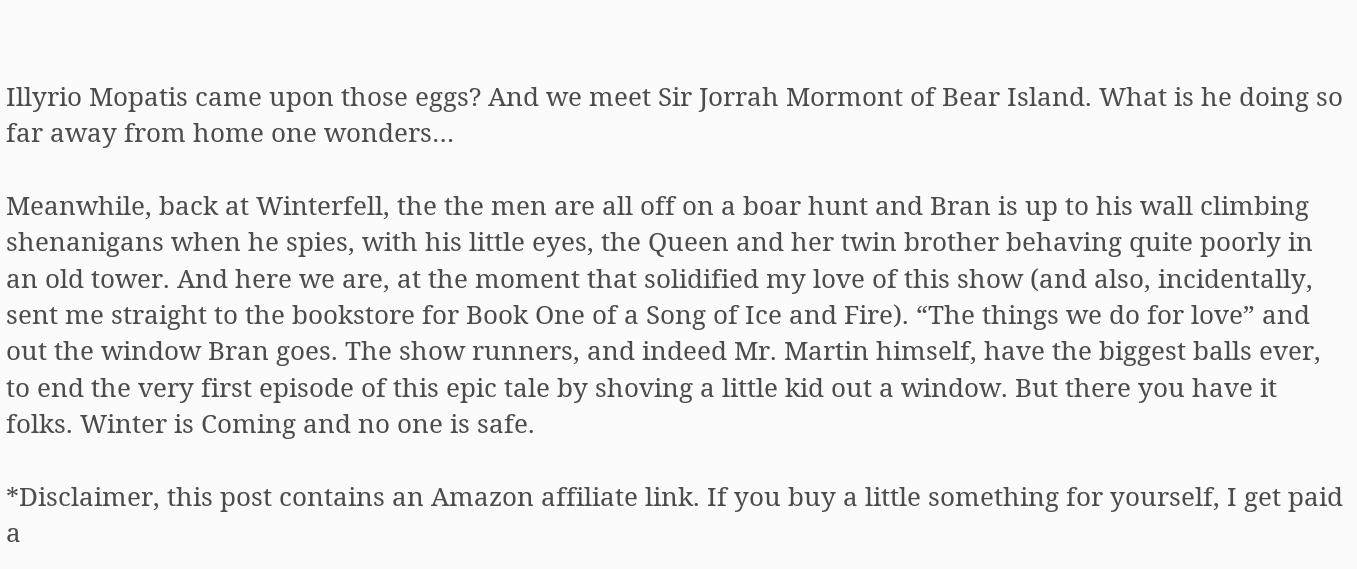Illyrio Mopatis came upon those eggs? And we meet Sir Jorrah Mormont of Bear Island. What is he doing so far away from home one wonders…

Meanwhile, back at Winterfell, the the men are all off on a boar hunt and Bran is up to his wall climbing shenanigans when he spies, with his little eyes, the Queen and her twin brother behaving quite poorly in an old tower. And here we are, at the moment that solidified my love of this show (and also, incidentally, sent me straight to the bookstore for Book One of a Song of Ice and Fire). “The things we do for love” and out the window Bran goes. The show runners, and indeed Mr. Martin himself, have the biggest balls ever, to end the very first episode of this epic tale by shoving a little kid out a window. But there you have it folks. Winter is Coming and no one is safe.

*Disclaimer, this post contains an Amazon affiliate link. If you buy a little something for yourself, I get paid a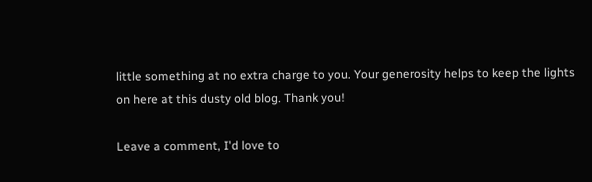little something at no extra charge to you. Your generosity helps to keep the lights on here at this dusty old blog. Thank you!

Leave a comment, I'd love to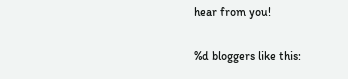hear from you!

%d bloggers like this: